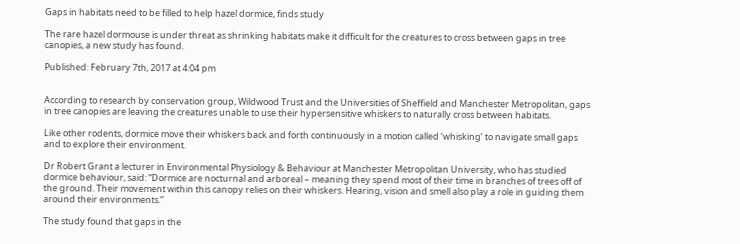Gaps in habitats need to be filled to help hazel dormice, finds study

The rare hazel dormouse is under threat as shrinking habitats make it difficult for the creatures to cross between gaps in tree canopies, a new study has found.

Published: February 7th, 2017 at 4:04 pm


According to research by conservation group, Wildwood Trust and the Universities of Sheffield and Manchester Metropolitan, gaps in tree canopies are leaving the creatures unable to use their hypersensitive whiskers to naturally cross between habitats.

Like other rodents, dormice move their whiskers back and forth continuously in a motion called ‘whisking’ to navigate small gaps and to explore their environment.

Dr Robert Grant a lecturer in Environmental Physiology & Behaviour at Manchester Metropolitan University, who has studied dormice behaviour, said: “Dormice are nocturnal and arboreal – meaning they spend most of their time in branches of trees off of the ground. Their movement within this canopy relies on their whiskers. Hearing, vision and smell also play a role in guiding them around their environments.”

The study found that gaps in the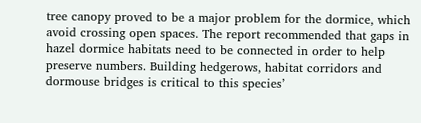tree canopy proved to be a major problem for the dormice, which avoid crossing open spaces. The report recommended that gaps in hazel dormice habitats need to be connected in order to help preserve numbers. Building hedgerows, habitat corridors and dormouse bridges is critical to this species’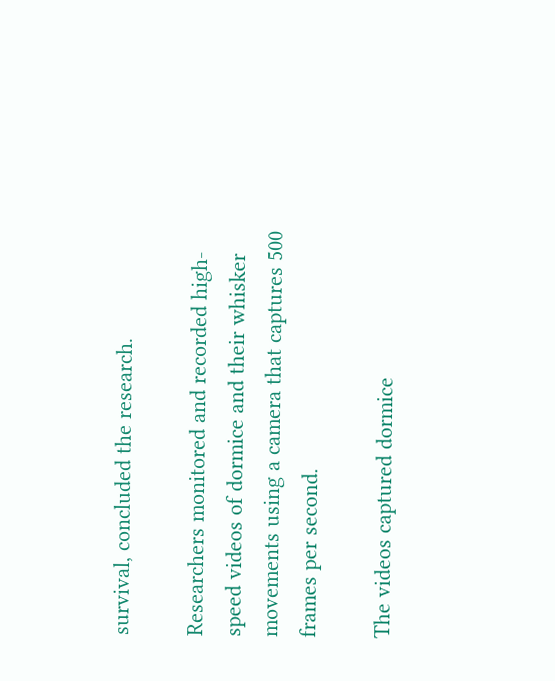survival, concluded the research.

Researchers monitored and recorded high-speed videos of dormice and their whisker movements using a camera that captures 500 frames per second.

The videos captured dormice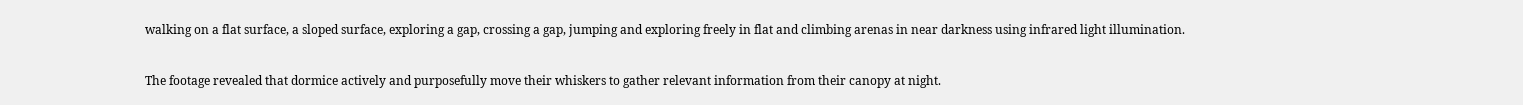walking on a flat surface, a sloped surface, exploring a gap, crossing a gap, jumping and exploring freely in flat and climbing arenas in near darkness using infrared light illumination.

The footage revealed that dormice actively and purposefully move their whiskers to gather relevant information from their canopy at night.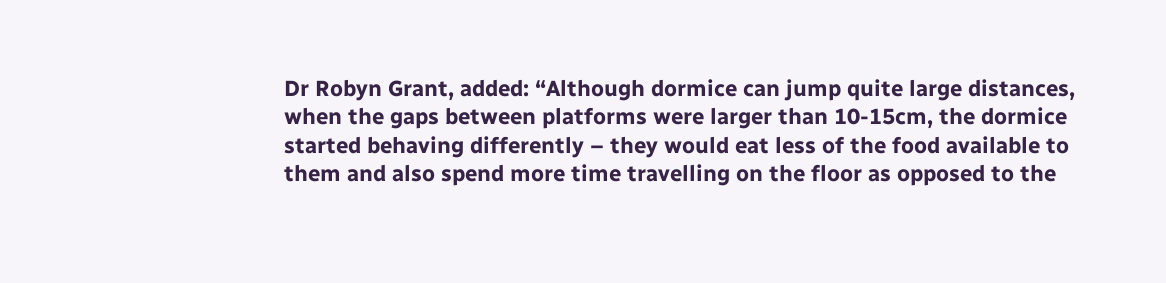Dr Robyn Grant, added: “Although dormice can jump quite large distances, when the gaps between platforms were larger than 10-15cm, the dormice started behaving differently – they would eat less of the food available to them and also spend more time travelling on the floor as opposed to the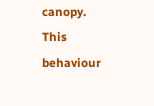canopy. This behaviour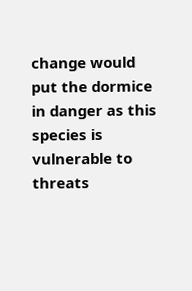change would put the dormice in danger as this species is vulnerable to threats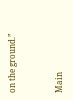on the ground.”


Main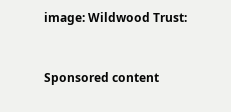image: Wildwood Trust:



Sponsored content